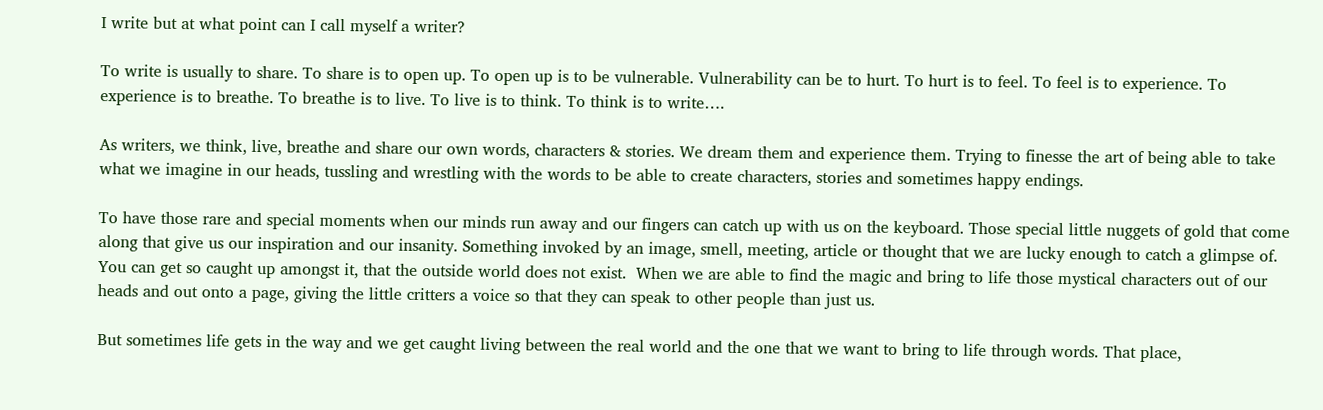I write but at what point can I call myself a writer?

To write is usually to share. To share is to open up. To open up is to be vulnerable. Vulnerability can be to hurt. To hurt is to feel. To feel is to experience. To experience is to breathe. To breathe is to live. To live is to think. To think is to write….

As writers, we think, live, breathe and share our own words, characters & stories. We dream them and experience them. Trying to finesse the art of being able to take what we imagine in our heads, tussling and wrestling with the words to be able to create characters, stories and sometimes happy endings.

To have those rare and special moments when our minds run away and our fingers can catch up with us on the keyboard. Those special little nuggets of gold that come along that give us our inspiration and our insanity. Something invoked by an image, smell, meeting, article or thought that we are lucky enough to catch a glimpse of. You can get so caught up amongst it, that the outside world does not exist.  When we are able to find the magic and bring to life those mystical characters out of our heads and out onto a page, giving the little critters a voice so that they can speak to other people than just us.

But sometimes life gets in the way and we get caught living between the real world and the one that we want to bring to life through words. That place,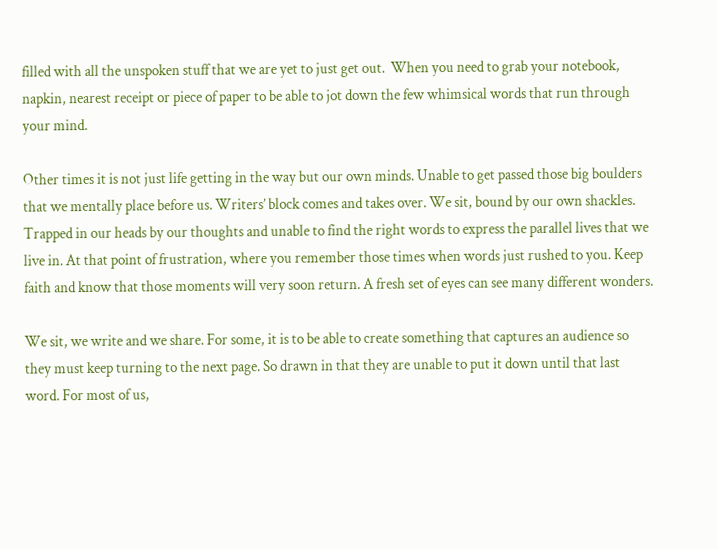filled with all the unspoken stuff that we are yet to just get out.  When you need to grab your notebook, napkin, nearest receipt or piece of paper to be able to jot down the few whimsical words that run through your mind.

Other times it is not just life getting in the way but our own minds. Unable to get passed those big boulders that we mentally place before us. Writers’ block comes and takes over. We sit, bound by our own shackles. Trapped in our heads by our thoughts and unable to find the right words to express the parallel lives that we live in. At that point of frustration, where you remember those times when words just rushed to you. Keep faith and know that those moments will very soon return. A fresh set of eyes can see many different wonders.

We sit, we write and we share. For some, it is to be able to create something that captures an audience so they must keep turning to the next page. So drawn in that they are unable to put it down until that last word. For most of us,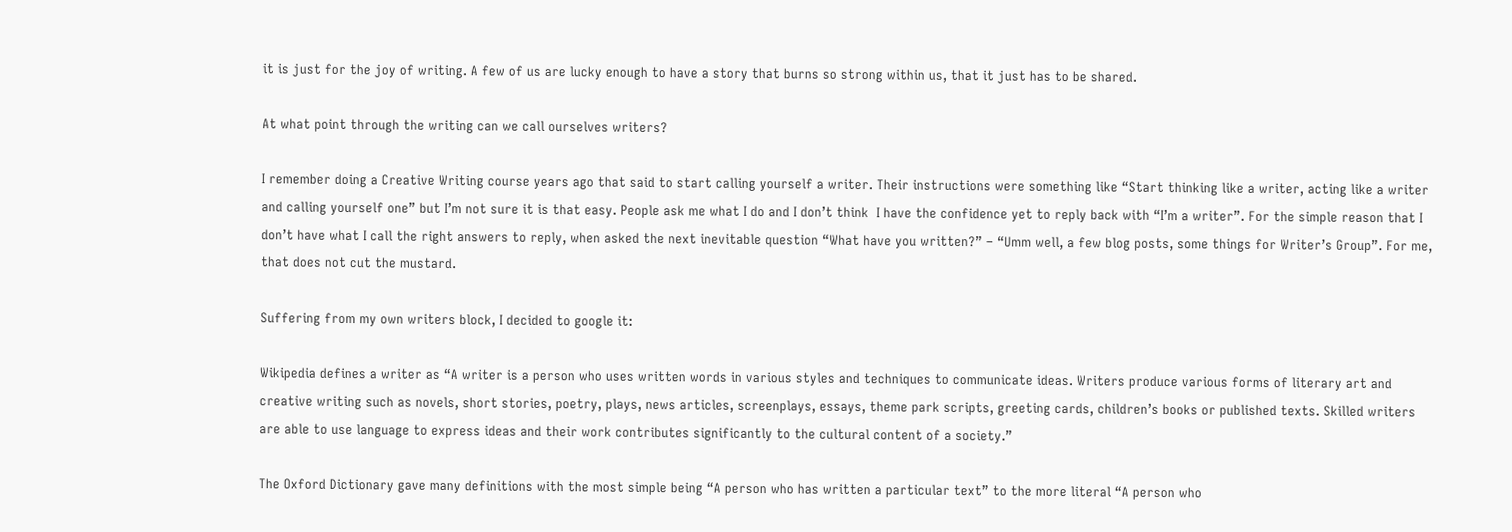it is just for the joy of writing. A few of us are lucky enough to have a story that burns so strong within us, that it just has to be shared.

At what point through the writing can we call ourselves writers?

I remember doing a Creative Writing course years ago that said to start calling yourself a writer. Their instructions were something like “Start thinking like a writer, acting like a writer and calling yourself one” but I’m not sure it is that easy. People ask me what I do and I don’t think  I have the confidence yet to reply back with “I’m a writer”. For the simple reason that I don’t have what I call the right answers to reply, when asked the next inevitable question “What have you written?” – “Umm well, a few blog posts, some things for Writer’s Group”. For me, that does not cut the mustard.

Suffering from my own writers block, I decided to google it:

Wikipedia defines a writer as “A writer is a person who uses written words in various styles and techniques to communicate ideas. Writers produce various forms of literary art and creative writing such as novels, short stories, poetry, plays, news articles, screenplays, essays, theme park scripts, greeting cards, children’s books or published texts. Skilled writers are able to use language to express ideas and their work contributes significantly to the cultural content of a society.”

The Oxford Dictionary gave many definitions with the most simple being “A person who has written a particular text” to the more literal “A person who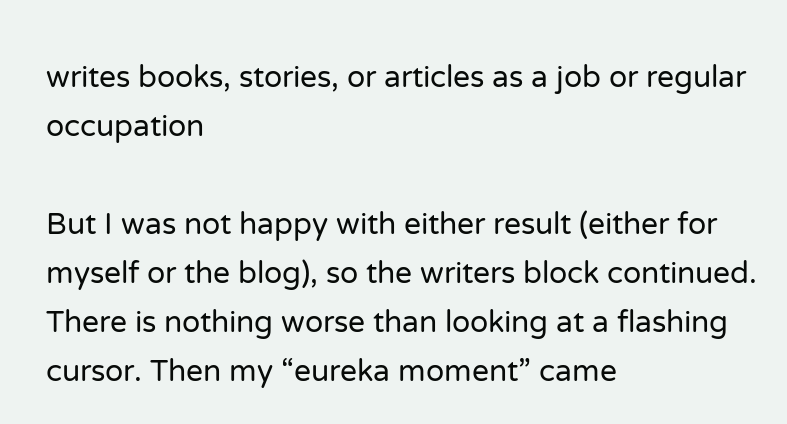writes books, stories, or articles as a job or regular occupation

But I was not happy with either result (either for myself or the blog), so the writers block continued. There is nothing worse than looking at a flashing cursor. Then my “eureka moment” came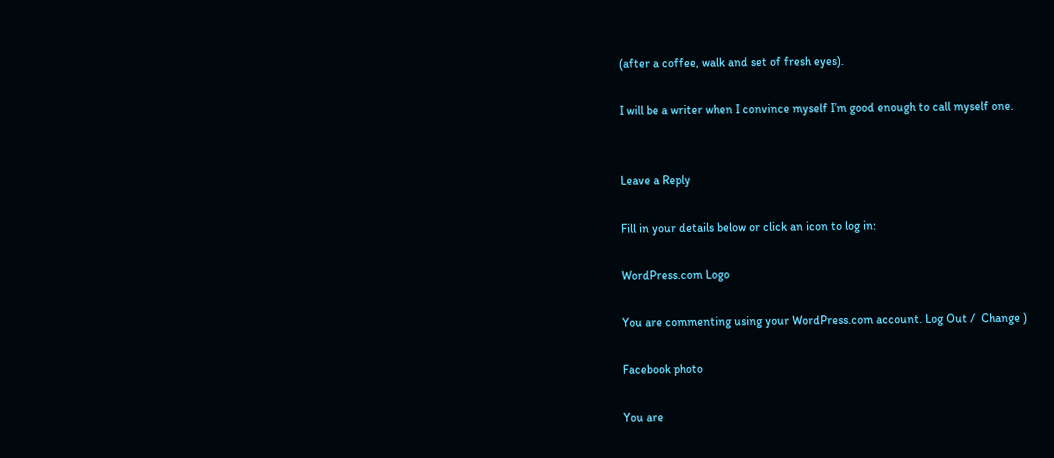(after a coffee, walk and set of fresh eyes).

I will be a writer when I convince myself I’m good enough to call myself one.


Leave a Reply

Fill in your details below or click an icon to log in:

WordPress.com Logo

You are commenting using your WordPress.com account. Log Out /  Change )

Facebook photo

You are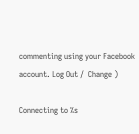commenting using your Facebook account. Log Out /  Change )

Connecting to %s